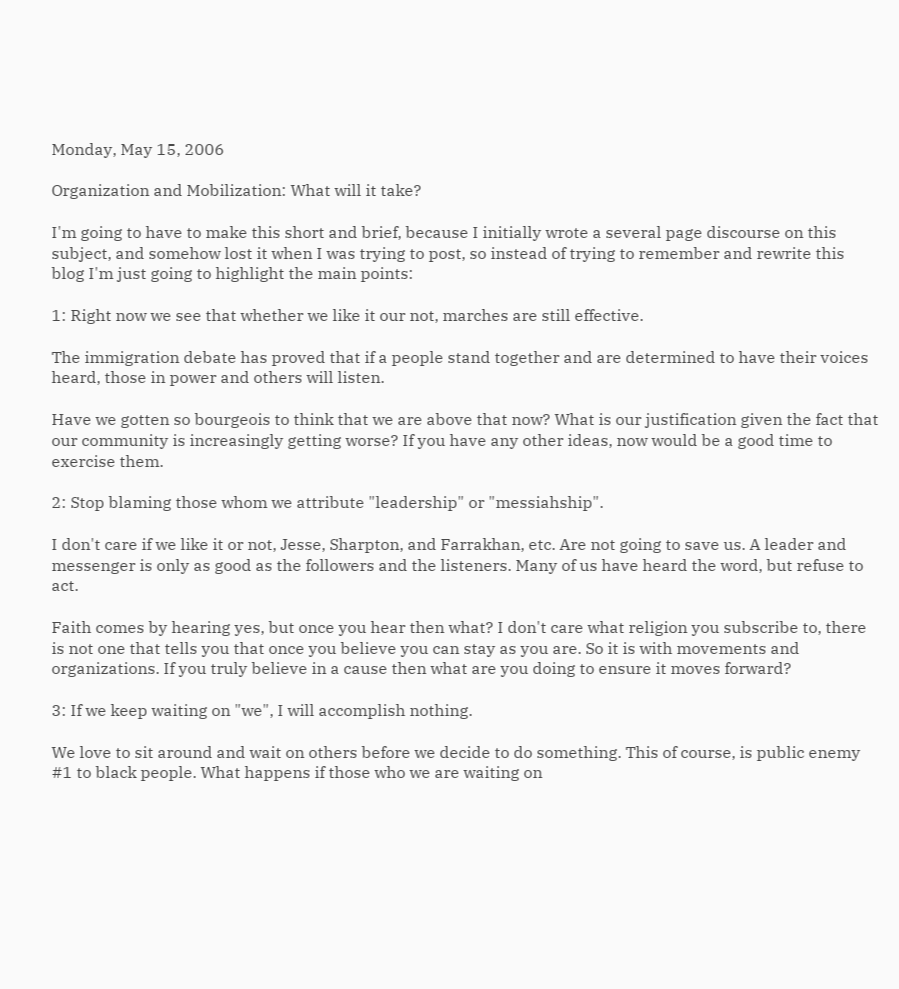Monday, May 15, 2006

Organization and Mobilization: What will it take?

I'm going to have to make this short and brief, because I initially wrote a several page discourse on this subject, and somehow lost it when I was trying to post, so instead of trying to remember and rewrite this blog I'm just going to highlight the main points:

1: Right now we see that whether we like it our not, marches are still effective.

The immigration debate has proved that if a people stand together and are determined to have their voices heard, those in power and others will listen.

Have we gotten so bourgeois to think that we are above that now? What is our justification given the fact that our community is increasingly getting worse? If you have any other ideas, now would be a good time to exercise them.

2: Stop blaming those whom we attribute "leadership" or "messiahship".

I don't care if we like it or not, Jesse, Sharpton, and Farrakhan, etc. Are not going to save us. A leader and messenger is only as good as the followers and the listeners. Many of us have heard the word, but refuse to act.

Faith comes by hearing yes, but once you hear then what? I don't care what religion you subscribe to, there is not one that tells you that once you believe you can stay as you are. So it is with movements and organizations. If you truly believe in a cause then what are you doing to ensure it moves forward?

3: If we keep waiting on "we", I will accomplish nothing.

We love to sit around and wait on others before we decide to do something. This of course, is public enemy #1 to black people. What happens if those who we are waiting on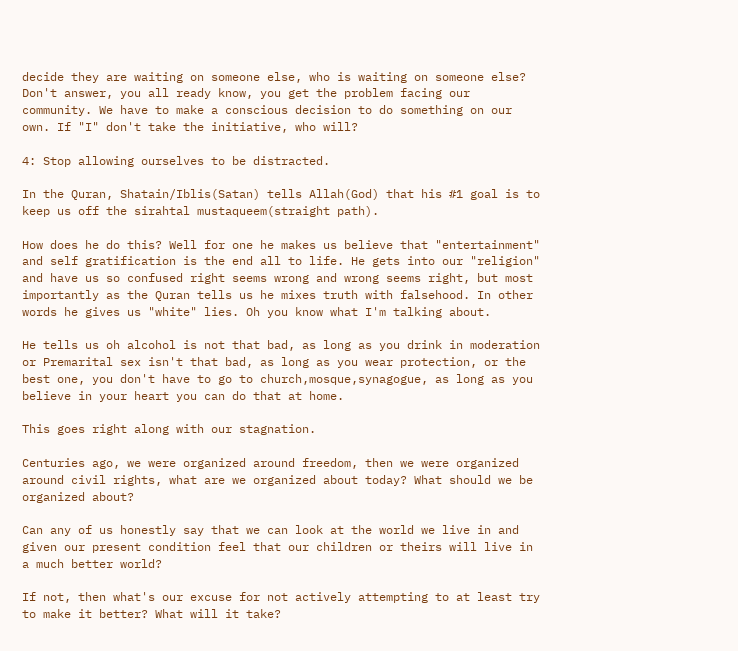decide they are waiting on someone else, who is waiting on someone else? Don't answer, you all ready know, you get the problem facing our community. We have to make a conscious decision to do something on our own. If "I" don't take the initiative, who will?

4: Stop allowing ourselves to be distracted.

In the Quran, Shatain/Iblis(Satan) tells Allah(God) that his #1 goal is to keep us off the sirahtal mustaqueem(straight path).

How does he do this? Well for one he makes us believe that "entertainment" and self gratification is the end all to life. He gets into our "religion" and have us so confused right seems wrong and wrong seems right, but most importantly as the Quran tells us he mixes truth with falsehood. In other words he gives us "white" lies. Oh you know what I'm talking about.

He tells us oh alcohol is not that bad, as long as you drink in moderation or Premarital sex isn't that bad, as long as you wear protection, or the best one, you don't have to go to church,mosque,synagogue, as long as you believe in your heart you can do that at home.

This goes right along with our stagnation.

Centuries ago, we were organized around freedom, then we were organized around civil rights, what are we organized about today? What should we be organized about?

Can any of us honestly say that we can look at the world we live in and given our present condition feel that our children or theirs will live in a much better world?

If not, then what's our excuse for not actively attempting to at least try to make it better? What will it take?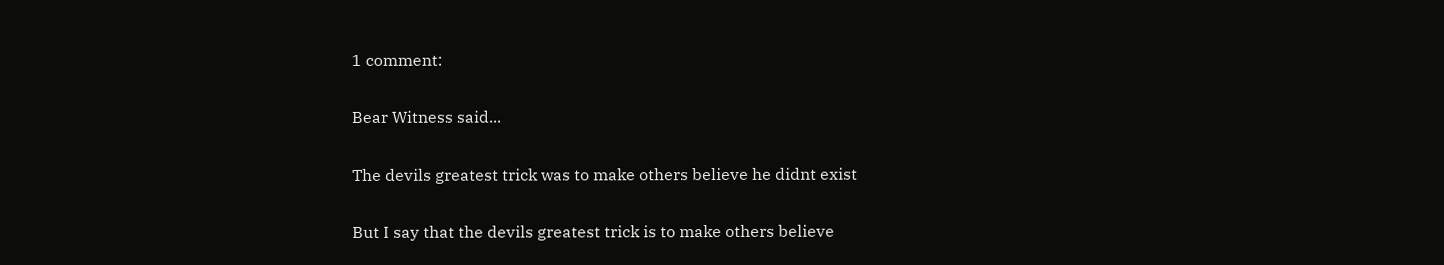1 comment:

Bear Witness said...

The devils greatest trick was to make others believe he didnt exist

But I say that the devils greatest trick is to make others believe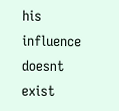his influence doesnt exist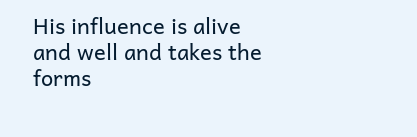His influence is alive and well and takes the forms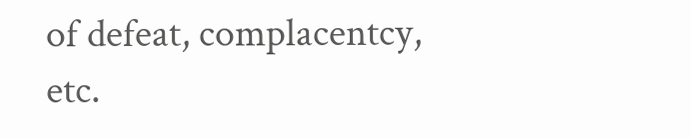of defeat, complacentcy, etc.